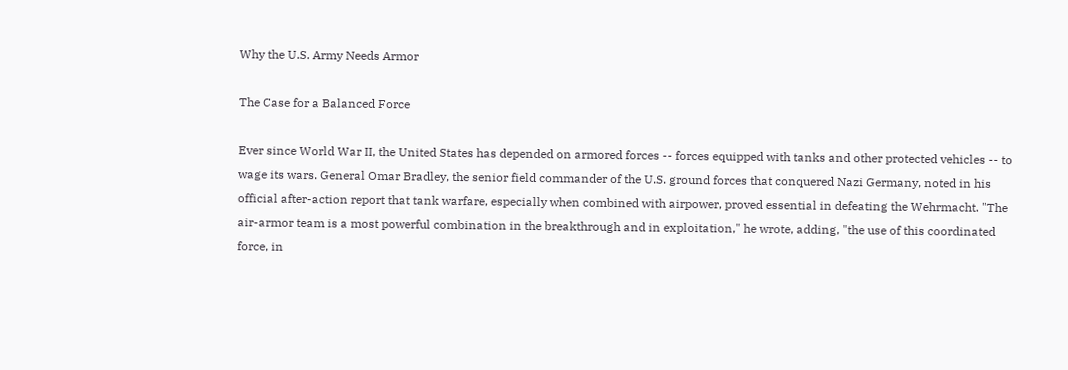Why the U.S. Army Needs Armor

The Case for a Balanced Force

Ever since World War II, the United States has depended on armored forces -- forces equipped with tanks and other protected vehicles -- to wage its wars. General Omar Bradley, the senior field commander of the U.S. ground forces that conquered Nazi Germany, noted in his official after-action report that tank warfare, especially when combined with airpower, proved essential in defeating the Wehrmacht. "The air-armor team is a most powerful combination in the breakthrough and in exploitation," he wrote, adding, "the use of this coordinated force, in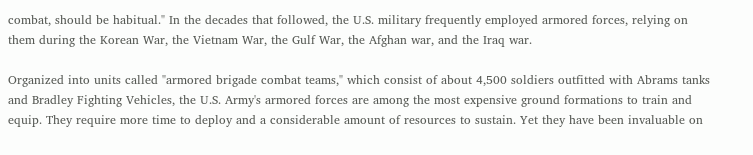combat, should be habitual." In the decades that followed, the U.S. military frequently employed armored forces, relying on them during the Korean War, the Vietnam War, the Gulf War, the Afghan war, and the Iraq war.

Organized into units called "armored brigade combat teams," which consist of about 4,500 soldiers outfitted with Abrams tanks and Bradley Fighting Vehicles, the U.S. Army's armored forces are among the most expensive ground formations to train and equip. They require more time to deploy and a considerable amount of resources to sustain. Yet they have been invaluable on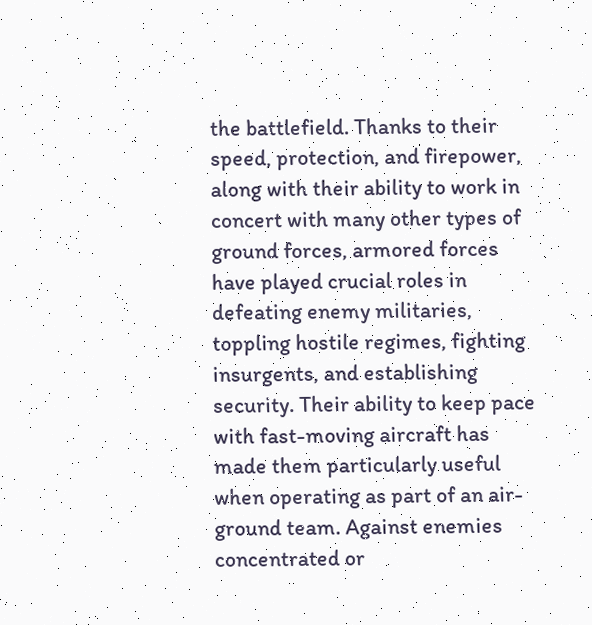the battlefield. Thanks to their speed, protection, and firepower, along with their ability to work in concert with many other types of ground forces, armored forces have played crucial roles in defeating enemy militaries, toppling hostile regimes, fighting insurgents, and establishing security. Their ability to keep pace with fast-moving aircraft has made them particularly useful when operating as part of an air-ground team. Against enemies concentrated or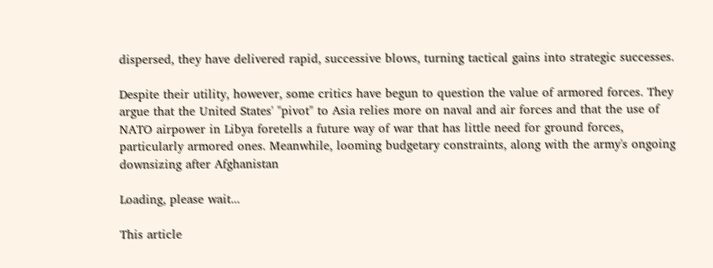dispersed, they have delivered rapid, successive blows, turning tactical gains into strategic successes.

Despite their utility, however, some critics have begun to question the value of armored forces. They argue that the United States' "pivot" to Asia relies more on naval and air forces and that the use of NATO airpower in Libya foretells a future way of war that has little need for ground forces, particularly armored ones. Meanwhile, looming budgetary constraints, along with the army's ongoing downsizing after Afghanistan

Loading, please wait...

This article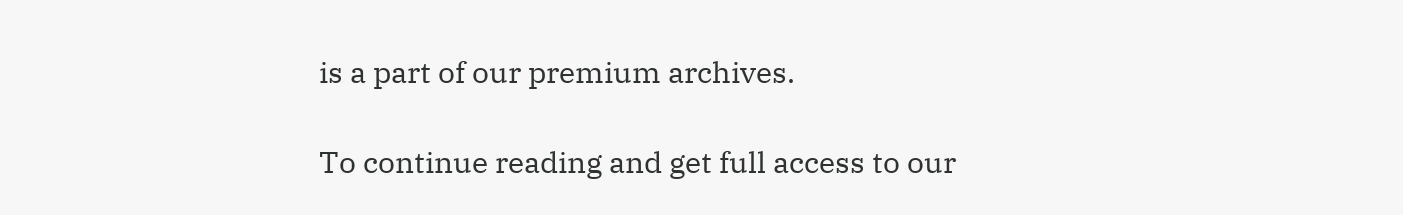is a part of our premium archives.

To continue reading and get full access to our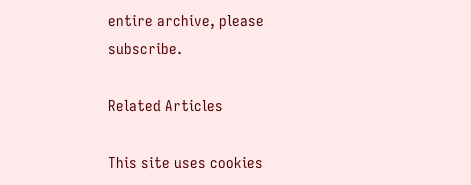entire archive, please subscribe.

Related Articles

This site uses cookies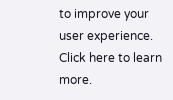to improve your user experience. Click here to learn more.